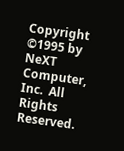Copyright ©1995 by NeXT Computer, Inc.  All Rights Reserved.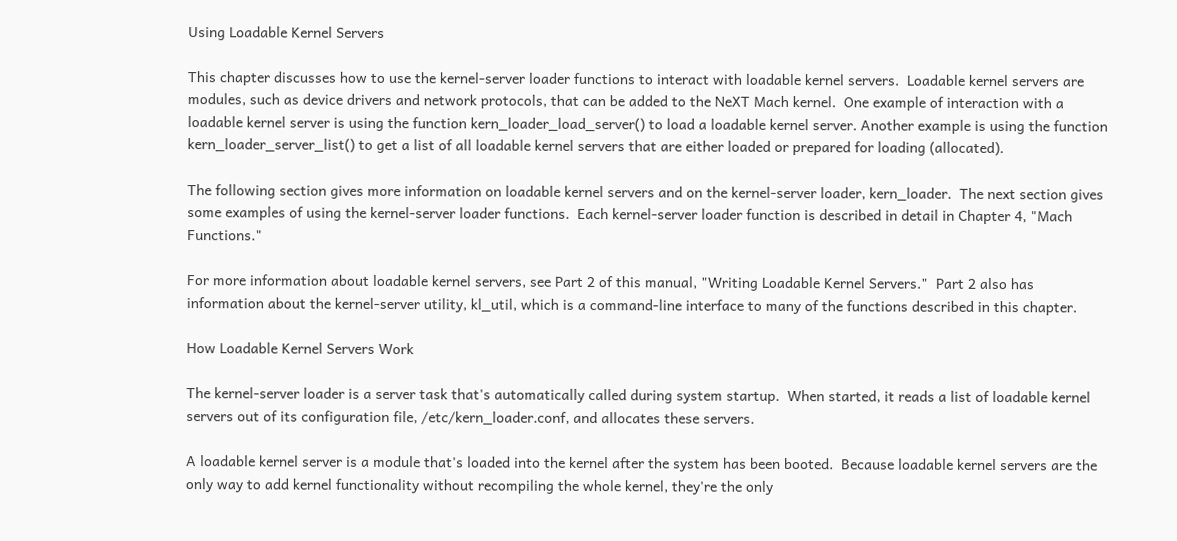Using Loadable Kernel Servers

This chapter discusses how to use the kernel-server loader functions to interact with loadable kernel servers.  Loadable kernel servers are modules, such as device drivers and network protocols, that can be added to the NeXT Mach kernel.  One example of interaction with a loadable kernel server is using the function kern_loader_load_server() to load a loadable kernel server. Another example is using the function kern_loader_server_list() to get a list of all loadable kernel servers that are either loaded or prepared for loading (allocated).

The following section gives more information on loadable kernel servers and on the kernel-server loader, kern_loader.  The next section gives some examples of using the kernel-server loader functions.  Each kernel-server loader function is described in detail in Chapter 4, "Mach Functions."

For more information about loadable kernel servers, see Part 2 of this manual, "Writing Loadable Kernel Servers."  Part 2 also has information about the kernel-server utility, kl_util, which is a command-line interface to many of the functions described in this chapter.

How Loadable Kernel Servers Work

The kernel-server loader is a server task that's automatically called during system startup.  When started, it reads a list of loadable kernel servers out of its configuration file, /etc/kern_loader.conf, and allocates these servers.

A loadable kernel server is a module that's loaded into the kernel after the system has been booted.  Because loadable kernel servers are the only way to add kernel functionality without recompiling the whole kernel, they're the only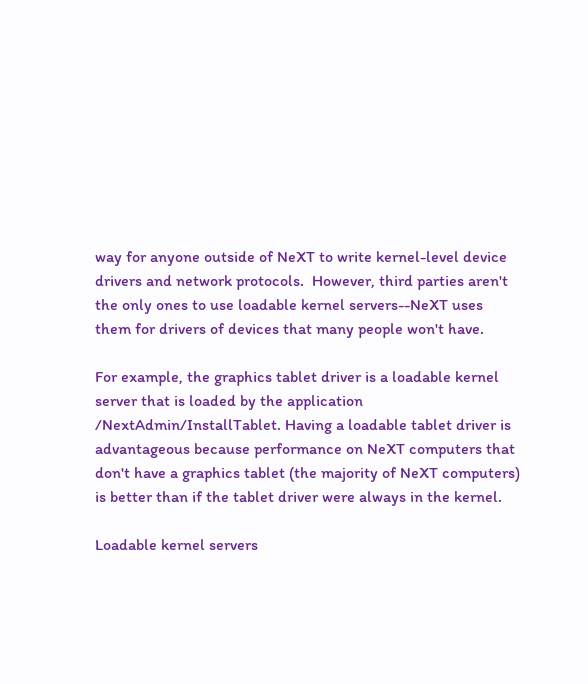way for anyone outside of NeXT to write kernel-level device drivers and network protocols.  However, third parties aren't the only ones to use loadable kernel servers--NeXT uses them for drivers of devices that many people won't have.

For example, the graphics tablet driver is a loadable kernel server that is loaded by the application /NextAdmin/InstallTablet. Having a loadable tablet driver is advantageous because performance on NeXT computers that don't have a graphics tablet (the majority of NeXT computers) is better than if the tablet driver were always in the kernel.

Loadable kernel servers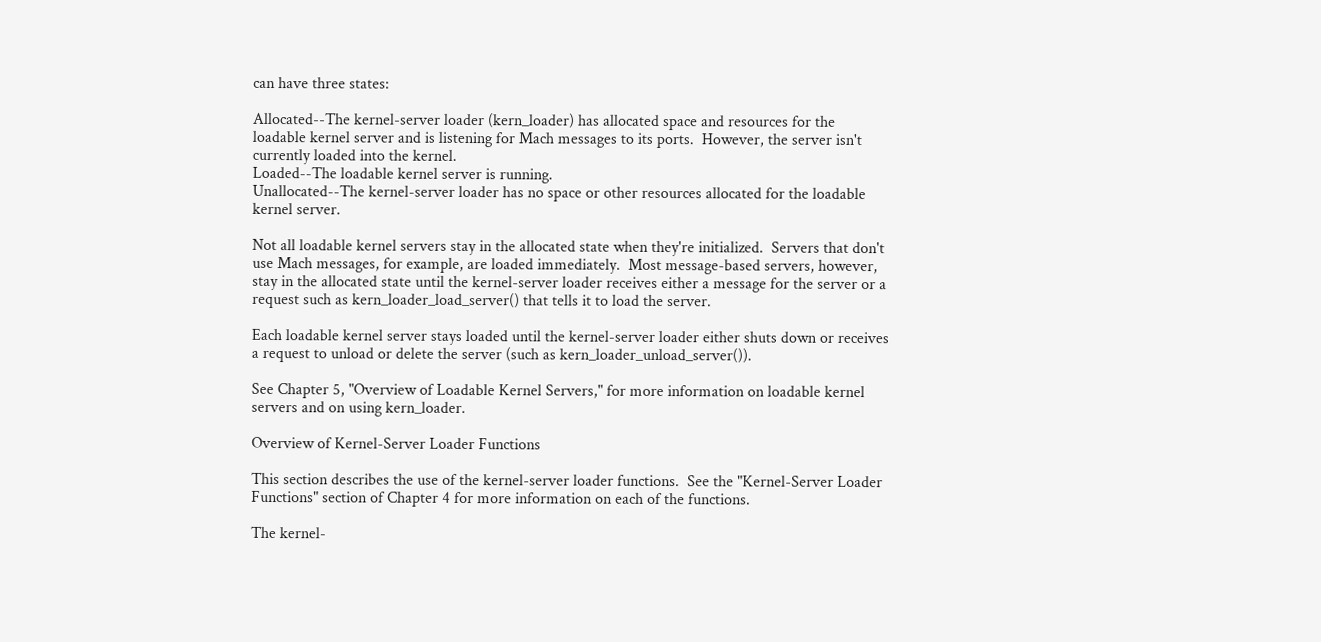can have three states:

Allocated--The kernel-server loader (kern_loader) has allocated space and resources for the loadable kernel server and is listening for Mach messages to its ports.  However, the server isn't currently loaded into the kernel.
Loaded--The loadable kernel server is running.
Unallocated--The kernel-server loader has no space or other resources allocated for the loadable kernel server.

Not all loadable kernel servers stay in the allocated state when they're initialized.  Servers that don't use Mach messages, for example, are loaded immediately.  Most message-based servers, however, stay in the allocated state until the kernel-server loader receives either a message for the server or a request such as kern_loader_load_server() that tells it to load the server.

Each loadable kernel server stays loaded until the kernel-server loader either shuts down or receives a request to unload or delete the server (such as kern_loader_unload_server()).

See Chapter 5, "Overview of Loadable Kernel Servers," for more information on loadable kernel servers and on using kern_loader.

Overview of Kernel-Server Loader Functions

This section describes the use of the kernel-server loader functions.  See the "Kernel-Server Loader Functions" section of Chapter 4 for more information on each of the functions.

The kernel-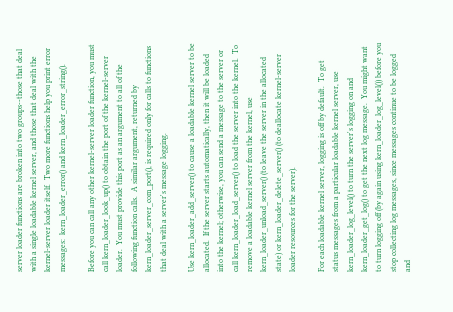server loader functions are broken into two groups--those that deal with a single loadable kernel server, and those that deal with the kernel-server loader itself.  Two more functions help you print error messages:  kern_loader_error() and kern_loader_error_string().

Before you can call any other kernel-server loader function, you must call kern_loader_look_up() to obtain the port of the kernel-server loader.  You must provide this port as an argument to all of the following function calls.  A similar argument, returned by kern_loader_server_com_port(), is required only for calls to functions that deal with a server's message logging.

Use kern_loader_add_server() to cause a loadable kernel server to be allocated.  If the server starts automatically, then it will be loaded into the kernel; otherwise, you can send a message to the server or call kern_loader_load_server() to load the server into the kernel.  To remove a loadable kernel server from the kernel, use kern_loader_unload_server() (to leave the server in the allocated state) or kern_loader_delete_server() (to deallocate kernel-server loader resources for the server).

For each loadable kernel server, logging is off by default.  To get status messages from a particular loadable kernel server, use kern_loader_log_level() to turn the server's logging on and kern_loader_get_log() to get the next log message.  You might want to turn logging off (by again using kern_loader_log_level()) before you stop collecting log messages, since messages continue to be logged and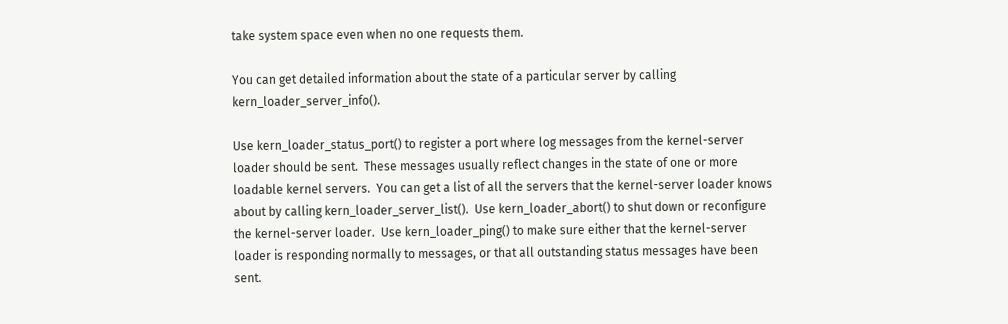take system space even when no one requests them.

You can get detailed information about the state of a particular server by calling kern_loader_server_info().

Use kern_loader_status_port() to register a port where log messages from the kernel-server loader should be sent.  These messages usually reflect changes in the state of one or more loadable kernel servers.  You can get a list of all the servers that the kernel-server loader knows about by calling kern_loader_server_list().  Use kern_loader_abort() to shut down or reconfigure the kernel-server loader.  Use kern_loader_ping() to make sure either that the kernel-server loader is responding normally to messages, or that all outstanding status messages have been sent.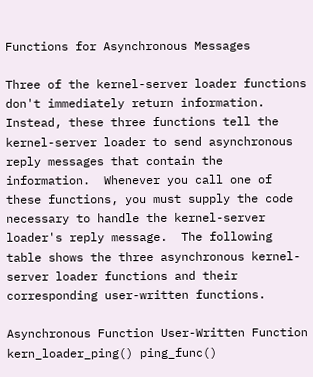Functions for Asynchronous Messages

Three of the kernel-server loader functions don't immediately return information.  Instead, these three functions tell the kernel-server loader to send asynchronous reply messages that contain the information.  Whenever you call one of these functions, you must supply the code necessary to handle the kernel-server loader's reply message.  The following table shows the three asynchronous kernel-server loader functions and their corresponding user-written functions.

Asynchronous Function User-Written Function
kern_loader_ping() ping_func()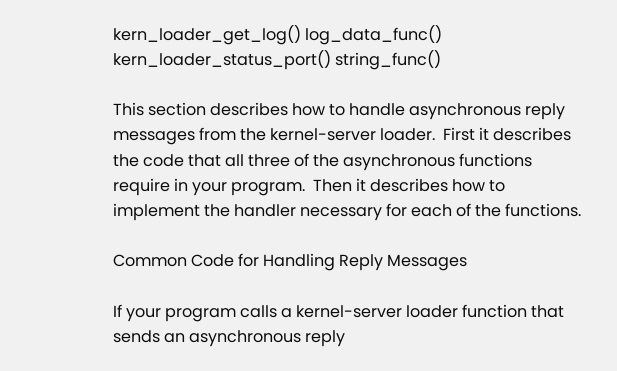kern_loader_get_log() log_data_func()
kern_loader_status_port() string_func()

This section describes how to handle asynchronous reply messages from the kernel-server loader.  First it describes the code that all three of the asynchronous functions require in your program.  Then it describes how to implement the handler necessary for each of the functions.

Common Code for Handling Reply Messages

If your program calls a kernel-server loader function that sends an asynchronous reply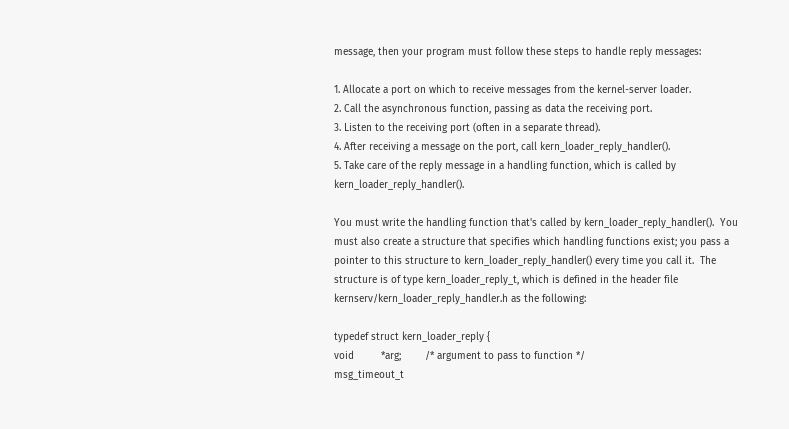message, then your program must follow these steps to handle reply messages:

1. Allocate a port on which to receive messages from the kernel-server loader.
2. Call the asynchronous function, passing as data the receiving port.
3. Listen to the receiving port (often in a separate thread).
4. After receiving a message on the port, call kern_loader_reply_handler().
5. Take care of the reply message in a handling function, which is called by kern_loader_reply_handler().

You must write the handling function that's called by kern_loader_reply_handler().  You must also create a structure that specifies which handling functions exist; you pass a pointer to this structure to kern_loader_reply_handler() every time you call it.  The structure is of type kern_loader_reply_t, which is defined in the header file kernserv/kern_loader_reply_handler.h as the following:

typedef struct kern_loader_reply {
void         *arg;        /* argument to pass to function */
msg_timeout_t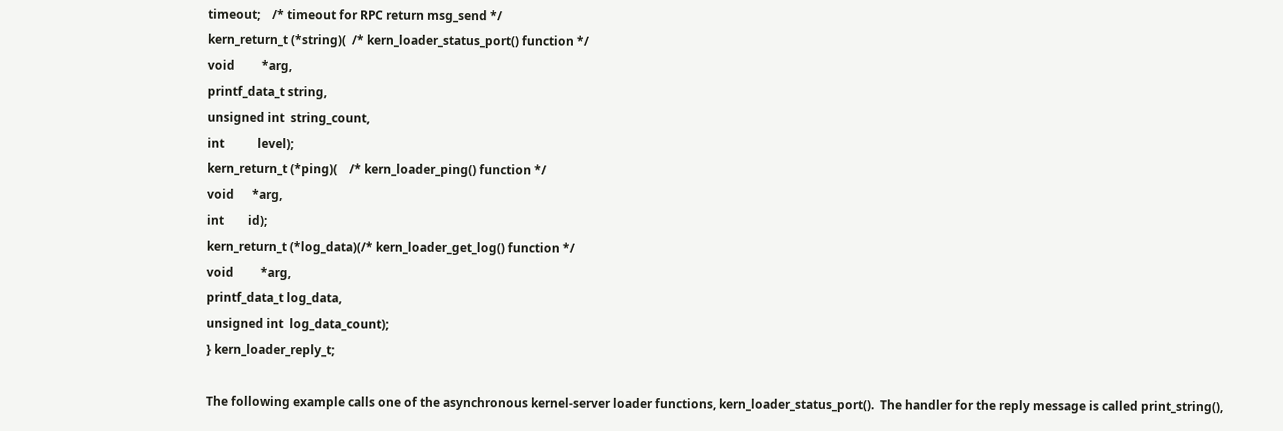timeout;    /* timeout for RPC return msg_send */
kern_return_t (*string)(  /* kern_loader_status_port() function */
void         *arg,
printf_data_t string,
unsigned int  string_count,
int           level);
kern_return_t (*ping)(    /* kern_loader_ping() function */
void      *arg,
int        id);
kern_return_t (*log_data)(/* kern_loader_get_log() function */
void         *arg,
printf_data_t log_data,
unsigned int  log_data_count);
} kern_loader_reply_t;

The following example calls one of the asynchronous kernel-server loader functions, kern_loader_status_port().  The handler for the reply message is called print_string(),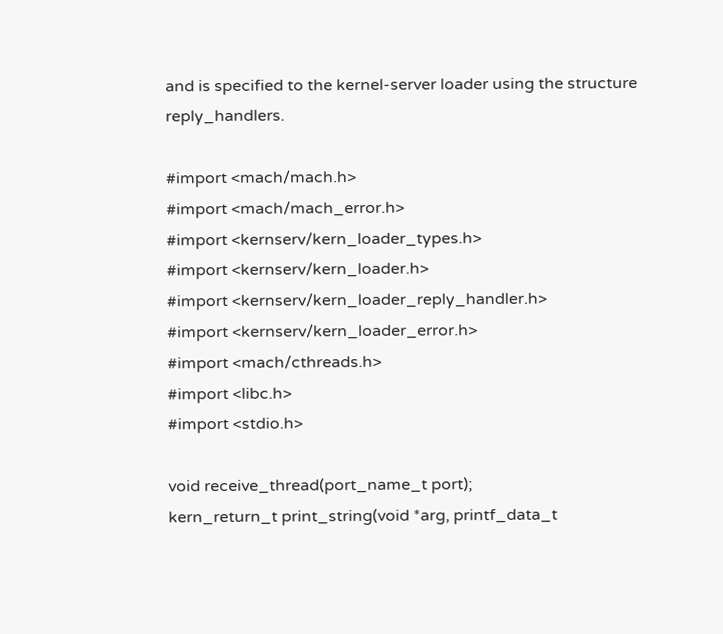and is specified to the kernel-server loader using the structure reply_handlers.

#import <mach/mach.h>
#import <mach/mach_error.h>
#import <kernserv/kern_loader_types.h>
#import <kernserv/kern_loader.h>
#import <kernserv/kern_loader_reply_handler.h>
#import <kernserv/kern_loader_error.h>
#import <mach/cthreads.h>
#import <libc.h>
#import <stdio.h>

void receive_thread(port_name_t port);
kern_return_t print_string(void *arg, printf_data_t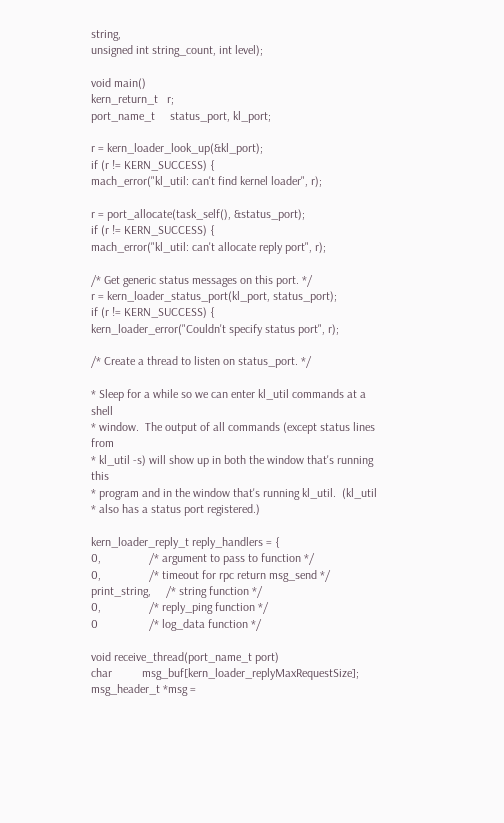string,
unsigned int string_count, int level);

void main()
kern_return_t   r;
port_name_t     status_port, kl_port;

r = kern_loader_look_up(&kl_port);
if (r != KERN_SUCCESS) {
mach_error("kl_util: can't find kernel loader", r);

r = port_allocate(task_self(), &status_port);
if (r != KERN_SUCCESS) {
mach_error("kl_util: can't allocate reply port", r);

/* Get generic status messages on this port. */
r = kern_loader_status_port(kl_port, status_port);
if (r != KERN_SUCCESS) {
kern_loader_error("Couldn't specify status port", r);

/* Create a thread to listen on status_port. */

* Sleep for a while so we can enter kl_util commands at a shell
* window.  The output of all commands (except status lines from
* kl_util -s) will show up in both the window that's running this
* program and in the window that's running kl_util.  (kl_util
* also has a status port registered.)

kern_loader_reply_t reply_handlers = {
0,                /* argument to pass to function */
0,                /* timeout for rpc return msg_send */
print_string,     /* string function */
0,                /* reply_ping function */
0                 /* log_data function */

void receive_thread(port_name_t port)
char          msg_buf[kern_loader_replyMaxRequestSize];
msg_header_t *msg =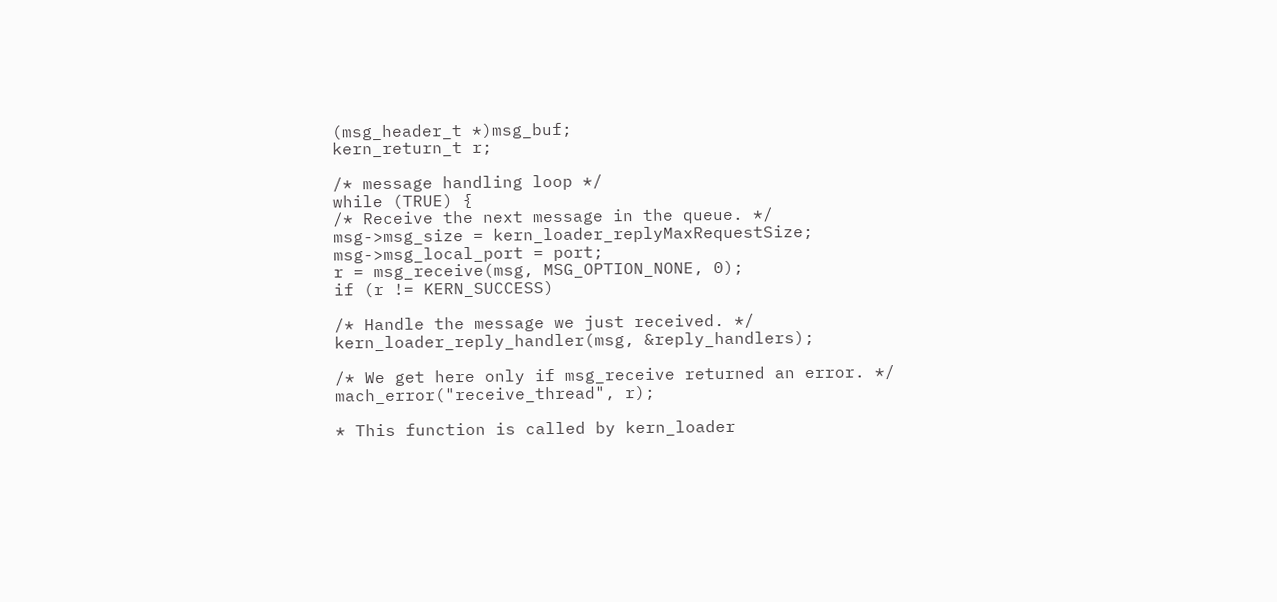(msg_header_t *)msg_buf;
kern_return_t r;

/* message handling loop */
while (TRUE) {
/* Receive the next message in the queue. */
msg->msg_size = kern_loader_replyMaxRequestSize;
msg->msg_local_port = port;
r = msg_receive(msg, MSG_OPTION_NONE, 0);
if (r != KERN_SUCCESS)

/* Handle the message we just received. */
kern_loader_reply_handler(msg, &reply_handlers);

/* We get here only if msg_receive returned an error. */
mach_error("receive_thread", r);

* This function is called by kern_loader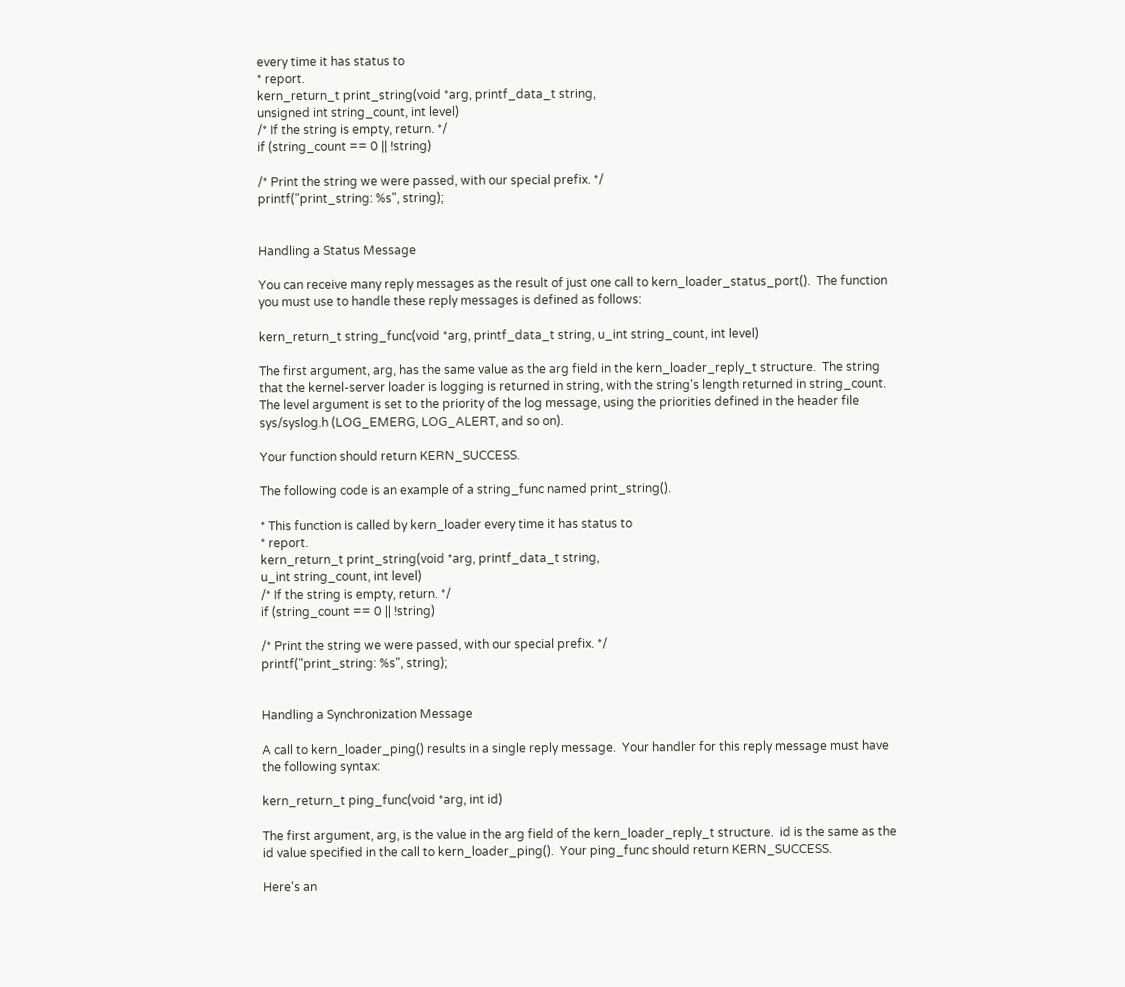every time it has status to
* report.
kern_return_t print_string(void *arg, printf_data_t string,
unsigned int string_count, int level)
/* If the string is empty, return. */
if (string_count == 0 || !string)

/* Print the string we were passed, with our special prefix. */
printf("print_string: %s", string);


Handling a Status Message

You can receive many reply messages as the result of just one call to kern_loader_status_port().  The function you must use to handle these reply messages is defined as follows:

kern_return_t string_func(void *arg, printf_data_t string, u_int string_count, int level)

The first argument, arg, has the same value as the arg field in the kern_loader_reply_t structure.  The string that the kernel-server loader is logging is returned in string, with the string's length returned in string_count.  The level argument is set to the priority of the log message, using the priorities defined in the header file sys/syslog.h (LOG_EMERG, LOG_ALERT, and so on).

Your function should return KERN_SUCCESS.

The following code is an example of a string_func named print_string().

* This function is called by kern_loader every time it has status to
* report.
kern_return_t print_string(void *arg, printf_data_t string,
u_int string_count, int level)
/* If the string is empty, return. */
if (string_count == 0 || !string)

/* Print the string we were passed, with our special prefix. */
printf("print_string: %s", string);


Handling a Synchronization Message

A call to kern_loader_ping() results in a single reply message.  Your handler for this reply message must have the following syntax:

kern_return_t ping_func(void *arg, int id)

The first argument, arg, is the value in the arg field of the kern_loader_reply_t structure.  id is the same as the id value specified in the call to kern_loader_ping().  Your ping_func should return KERN_SUCCESS.

Here's an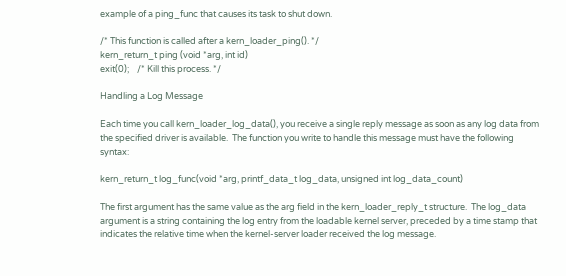example of a ping_func that causes its task to shut down.

/* This function is called after a kern_loader_ping(). */
kern_return_t ping (void *arg, int id)
exit(0);    /* Kill this process. */

Handling a Log Message

Each time you call kern_loader_log_data(), you receive a single reply message as soon as any log data from the specified driver is available.  The function you write to handle this message must have the following syntax:

kern_return_t log_func(void *arg, printf_data_t log_data, unsigned int log_data_count)

The first argument has the same value as the arg field in the kern_loader_reply_t structure.  The log_data argument is a string containing the log entry from the loadable kernel server, preceded by a time stamp that indicates the relative time when the kernel-server loader received the log message.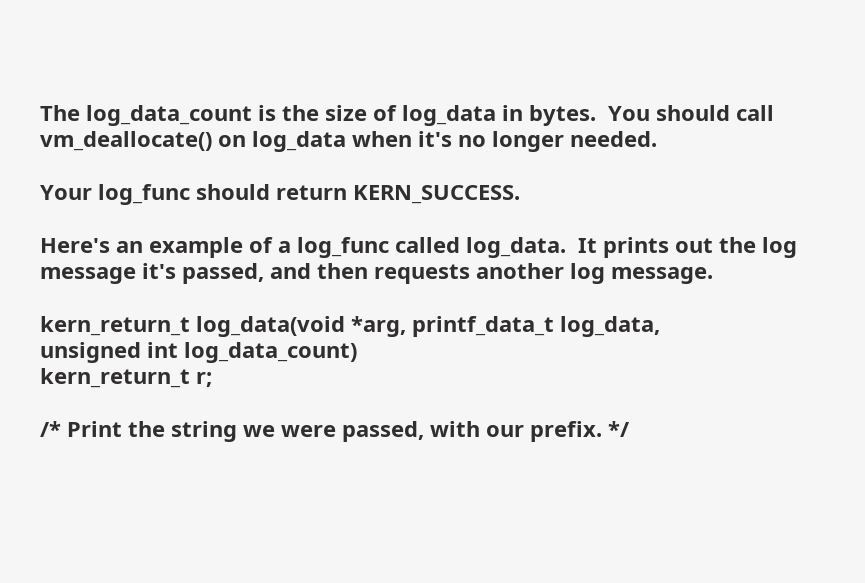The log_data_count is the size of log_data in bytes.  You should call vm_deallocate() on log_data when it's no longer needed.

Your log_func should return KERN_SUCCESS.

Here's an example of a log_func called log_data.  It prints out the log message it's passed, and then requests another log message.

kern_return_t log_data(void *arg, printf_data_t log_data,
unsigned int log_data_count)
kern_return_t r;

/* Print the string we were passed, with our prefix. */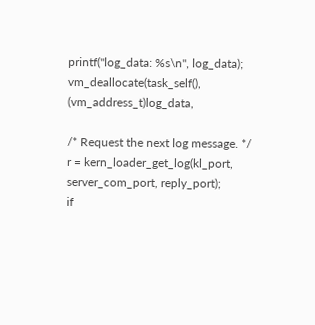printf("log_data: %s\n", log_data);
vm_deallocate(task_self(), (vm_address_t)log_data,

/* Request the next log message. */
r = kern_loader_get_log(kl_port, server_com_port, reply_port);
if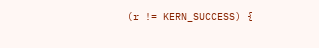(r != KERN_SUCCESS) {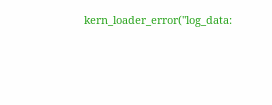kern_loader_error("log_data: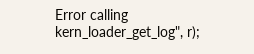Error calling
kern_loader_get_log", r);